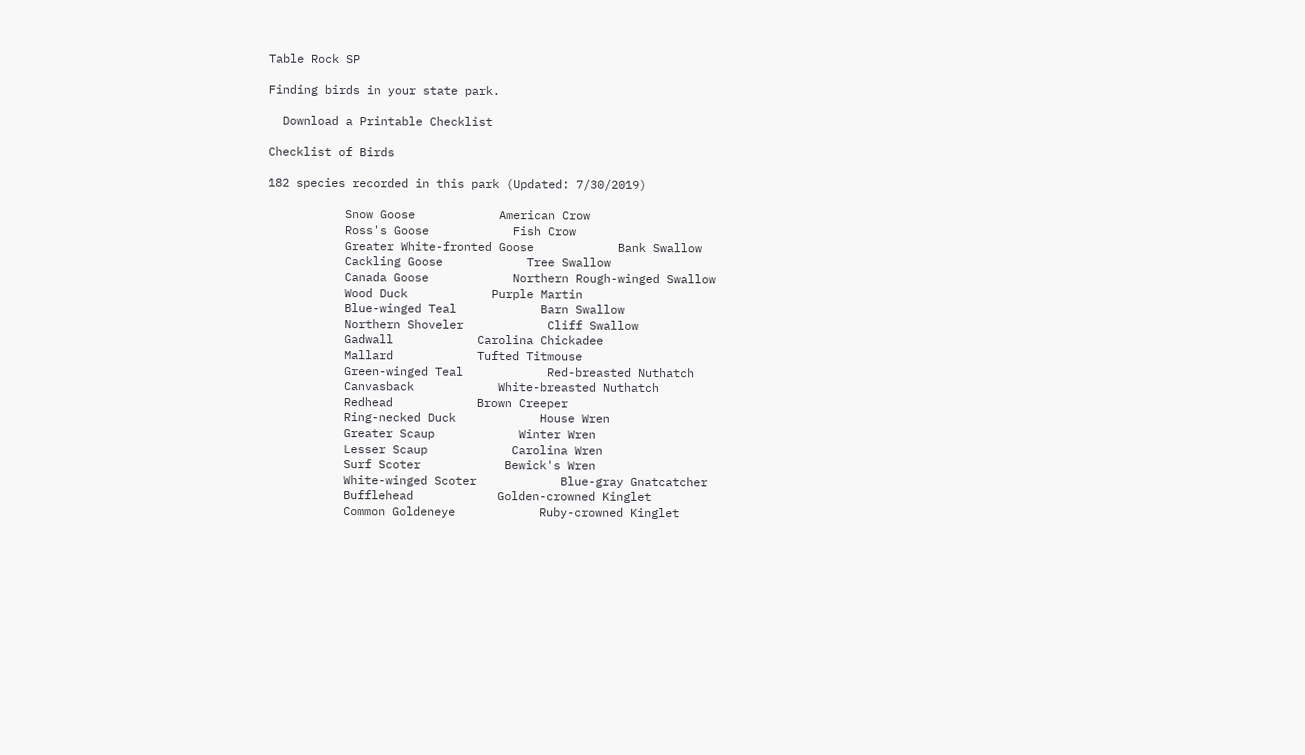Table Rock SP

Finding birds in your state park.

  Download a Printable Checklist

Checklist of Birds

182 species recorded in this park (Updated: 7/30/2019)

           Snow Goose            American Crow
           Ross's Goose            Fish Crow
           Greater White-fronted Goose            Bank Swallow
           Cackling Goose            Tree Swallow
           Canada Goose            Northern Rough-winged Swallow
           Wood Duck            Purple Martin
           Blue-winged Teal            Barn Swallow
           Northern Shoveler            Cliff Swallow
           Gadwall            Carolina Chickadee
           Mallard            Tufted Titmouse
           Green-winged Teal            Red-breasted Nuthatch
           Canvasback            White-breasted Nuthatch
           Redhead            Brown Creeper
           Ring-necked Duck            House Wren
           Greater Scaup            Winter Wren
           Lesser Scaup            Carolina Wren
           Surf Scoter            Bewick's Wren
           White-winged Scoter            Blue-gray Gnatcatcher
           Bufflehead            Golden-crowned Kinglet
           Common Goldeneye            Ruby-crowned Kinglet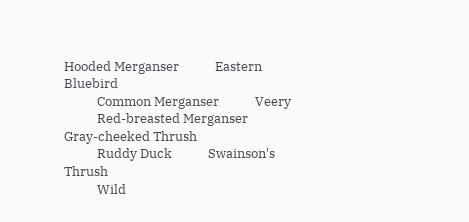Hooded Merganser            Eastern Bluebird
           Common Merganser            Veery
           Red-breasted Merganser            Gray-cheeked Thrush
           Ruddy Duck            Swainson's Thrush
           Wild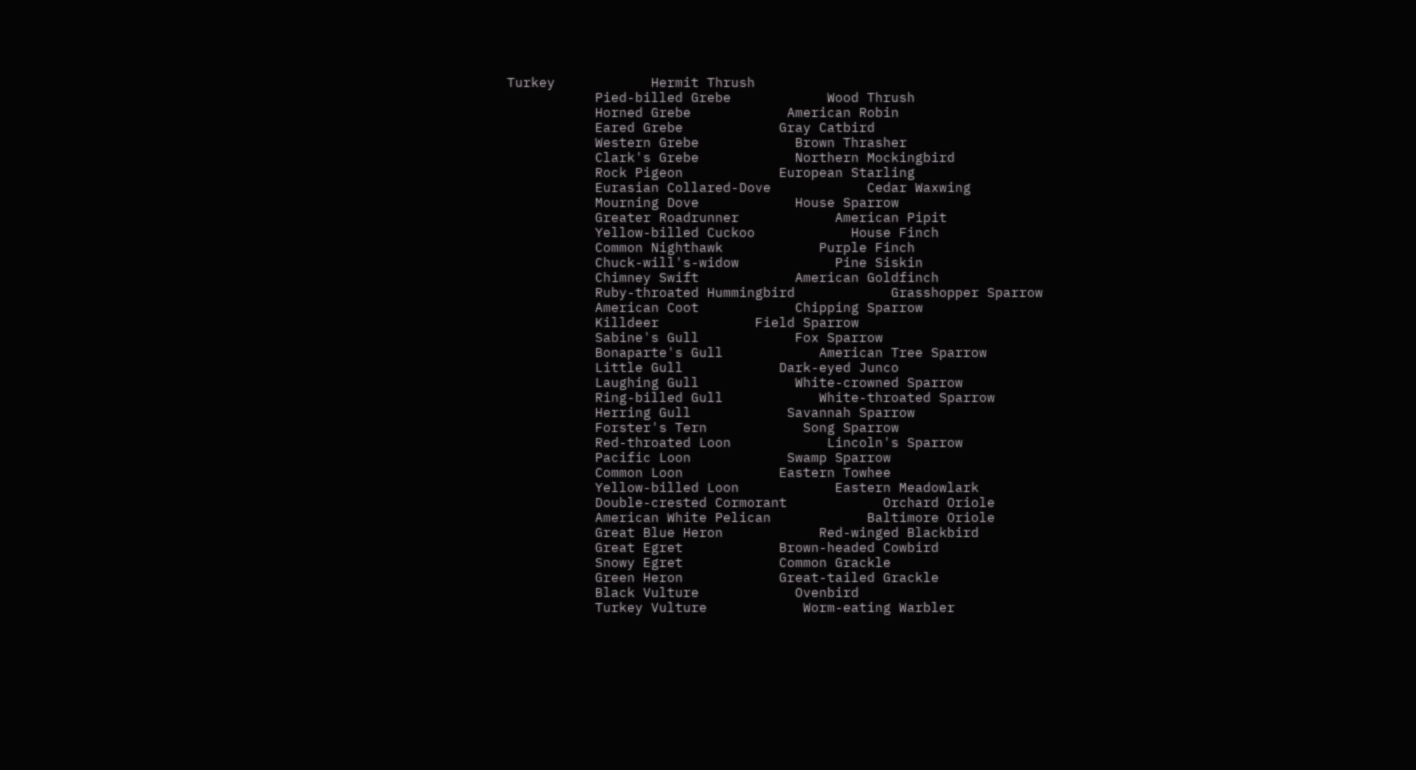Turkey            Hermit Thrush
           Pied-billed Grebe            Wood Thrush
           Horned Grebe            American Robin
           Eared Grebe            Gray Catbird
           Western Grebe            Brown Thrasher
           Clark's Grebe            Northern Mockingbird
           Rock Pigeon            European Starling
           Eurasian Collared-Dove            Cedar Waxwing
           Mourning Dove            House Sparrow
           Greater Roadrunner            American Pipit
           Yellow-billed Cuckoo            House Finch
           Common Nighthawk            Purple Finch
           Chuck-will's-widow            Pine Siskin
           Chimney Swift            American Goldfinch
           Ruby-throated Hummingbird            Grasshopper Sparrow
           American Coot            Chipping Sparrow
           Killdeer            Field Sparrow
           Sabine's Gull            Fox Sparrow
           Bonaparte's Gull            American Tree Sparrow
           Little Gull            Dark-eyed Junco
           Laughing Gull            White-crowned Sparrow
           Ring-billed Gull            White-throated Sparrow
           Herring Gull            Savannah Sparrow
           Forster's Tern            Song Sparrow
           Red-throated Loon            Lincoln's Sparrow
           Pacific Loon            Swamp Sparrow
           Common Loon            Eastern Towhee
           Yellow-billed Loon            Eastern Meadowlark
           Double-crested Cormorant            Orchard Oriole
           American White Pelican            Baltimore Oriole
           Great Blue Heron            Red-winged Blackbird
           Great Egret            Brown-headed Cowbird
           Snowy Egret            Common Grackle
           Green Heron            Great-tailed Grackle
           Black Vulture            Ovenbird
           Turkey Vulture            Worm-eating Warbler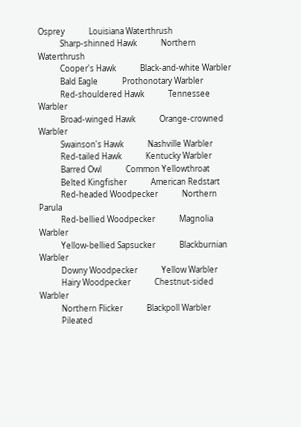Osprey            Louisiana Waterthrush
           Sharp-shinned Hawk            Northern Waterthrush
           Cooper's Hawk            Black-and-white Warbler
           Bald Eagle            Prothonotary Warbler
           Red-shouldered Hawk            Tennessee Warbler
           Broad-winged Hawk            Orange-crowned Warbler
           Swainson's Hawk            Nashville Warbler
           Red-tailed Hawk            Kentucky Warbler
           Barred Owl            Common Yellowthroat
           Belted Kingfisher            American Redstart
           Red-headed Woodpecker            Northern Parula
           Red-bellied Woodpecker            Magnolia Warbler
           Yellow-bellied Sapsucker            Blackburnian Warbler
           Downy Woodpecker            Yellow Warbler
           Hairy Woodpecker            Chestnut-sided Warbler
           Northern Flicker            Blackpoll Warbler
           Pileated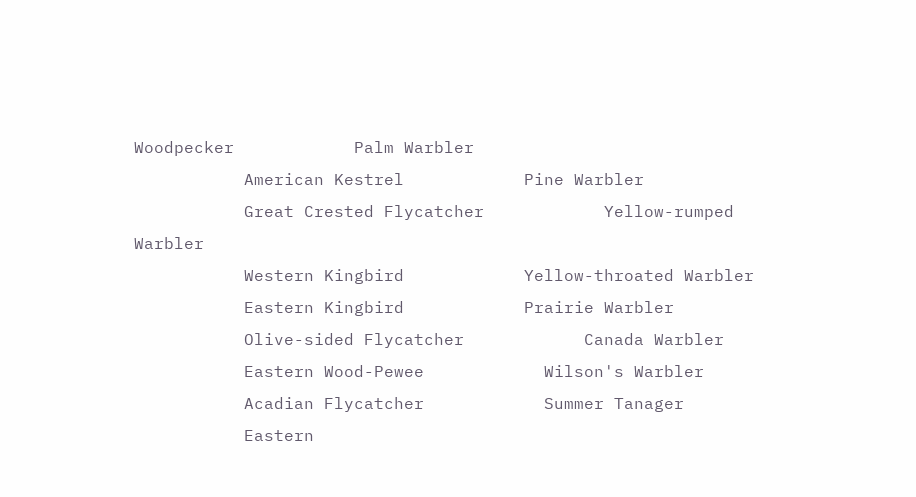Woodpecker            Palm Warbler
           American Kestrel            Pine Warbler
           Great Crested Flycatcher            Yellow-rumped Warbler
           Western Kingbird            Yellow-throated Warbler
           Eastern Kingbird            Prairie Warbler
           Olive-sided Flycatcher            Canada Warbler
           Eastern Wood-Pewee            Wilson's Warbler
           Acadian Flycatcher            Summer Tanager
           Eastern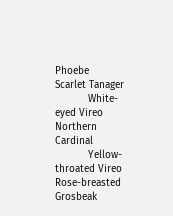Phoebe            Scarlet Tanager
           White-eyed Vireo            Northern Cardinal
           Yellow-throated Vireo            Rose-breasted Grosbeak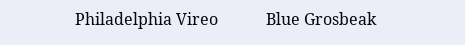Philadelphia Vireo            Blue Grosbeak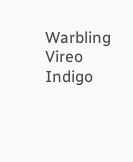Warbling Vireo            Indigo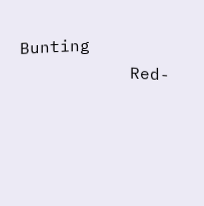Bunting
           Red-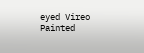eyed Vireo            Painted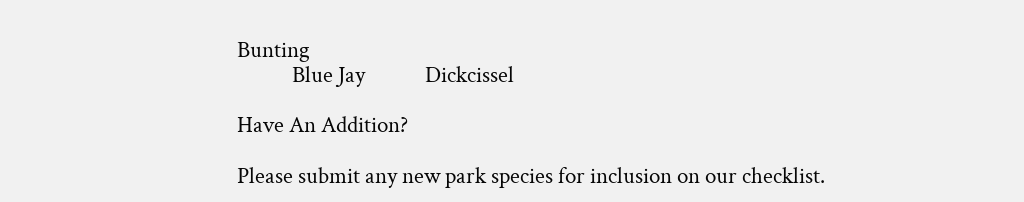Bunting
           Blue Jay            Dickcissel

Have An Addition?

Please submit any new park species for inclusion on our checklist.